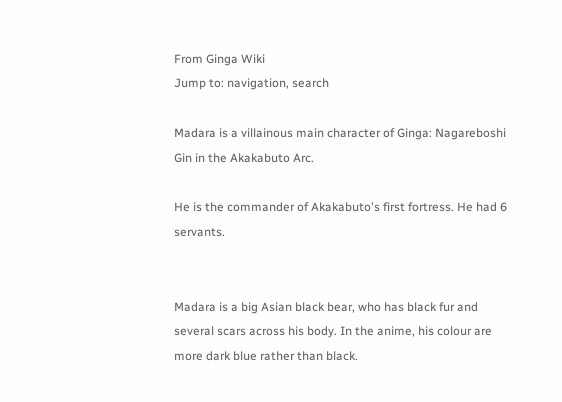From Ginga Wiki
Jump to: navigation, search

Madara is a villainous main character of Ginga: Nagareboshi Gin in the Akakabuto Arc.

He is the commander of Akakabuto's first fortress. He had 6 servants.


Madara is a big Asian black bear, who has black fur and several scars across his body. In the anime, his colour are more dark blue rather than black.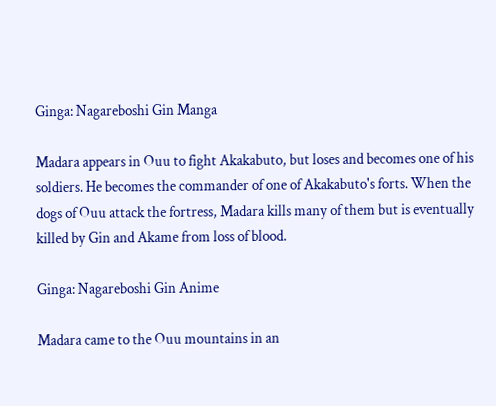Ginga: Nagareboshi Gin Manga

Madara appears in Ouu to fight Akakabuto, but loses and becomes one of his soldiers. He becomes the commander of one of Akakabuto's forts. When the dogs of Ouu attack the fortress, Madara kills many of them but is eventually killed by Gin and Akame from loss of blood.

Ginga: Nagareboshi Gin Anime

Madara came to the Ouu mountains in an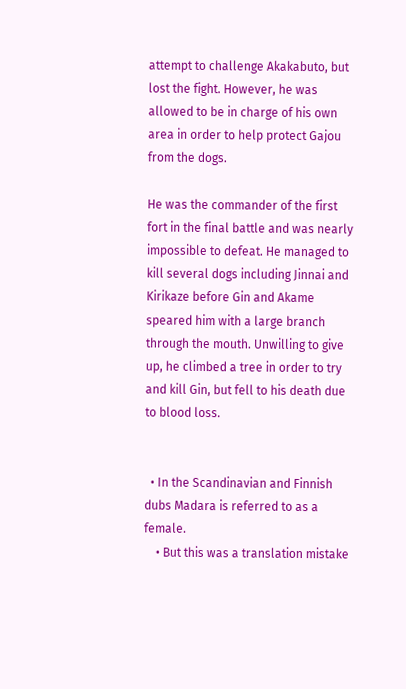attempt to challenge Akakabuto, but lost the fight. However, he was allowed to be in charge of his own area in order to help protect Gajou from the dogs.

He was the commander of the first fort in the final battle and was nearly impossible to defeat. He managed to kill several dogs including Jinnai and Kirikaze before Gin and Akame speared him with a large branch through the mouth. Unwilling to give up, he climbed a tree in order to try and kill Gin, but fell to his death due to blood loss.


  • In the Scandinavian and Finnish dubs Madara is referred to as a female.
    • But this was a translation mistake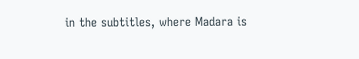in the subtitles, where Madara is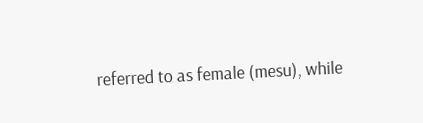referred to as female (mesu), while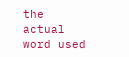the actual word used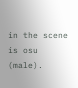in the scene is osu (male).